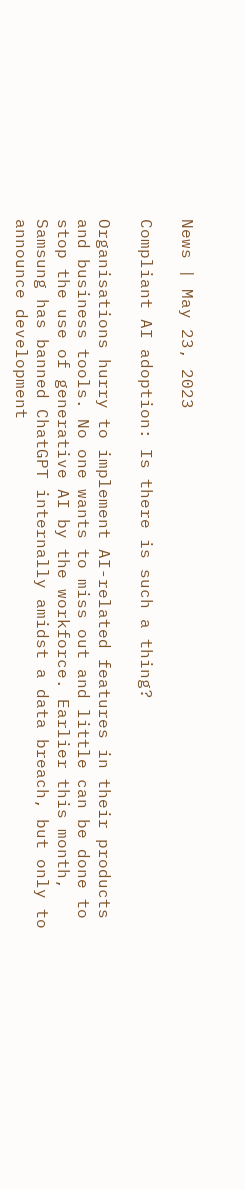News | May 23, 2023

Compliant AI adoption: Is there is such a thing?

Organisations hurry to implement AI-related features in their products and business tools. No one wants to miss out and little can be done to stop the use of generative AI by the workforce. Earlier this month, Samsung has banned ChatGPT internally amidst a data breach, but only to announce development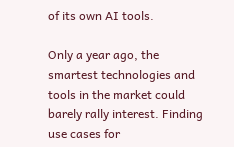of its own AI tools.

Only a year ago, the smartest technologies and tools in the market could barely rally interest. Finding use cases for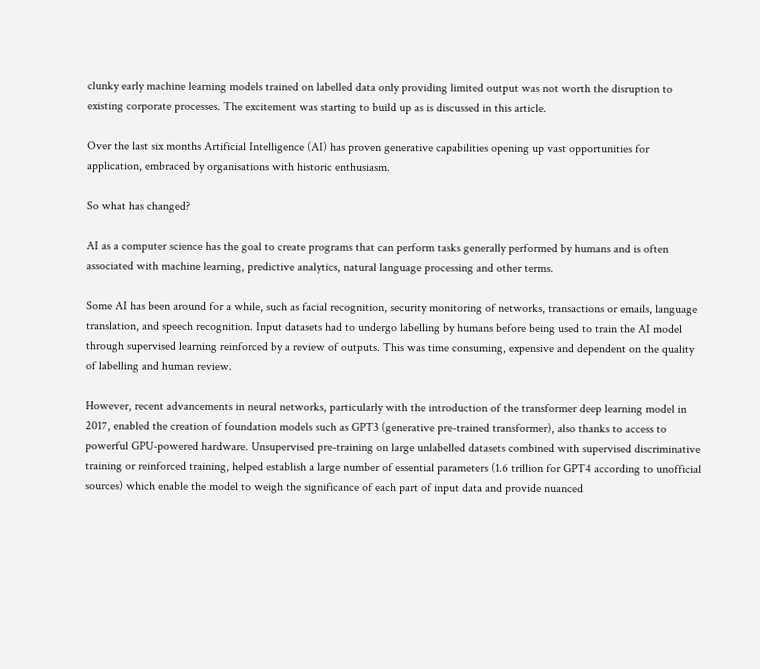clunky early machine learning models trained on labelled data only providing limited output was not worth the disruption to existing corporate processes. The excitement was starting to build up as is discussed in this article.

Over the last six months Artificial Intelligence (AI) has proven generative capabilities opening up vast opportunities for application, embraced by organisations with historic enthusiasm.

So what has changed?

AI as a computer science has the goal to create programs that can perform tasks generally performed by humans and is often associated with machine learning, predictive analytics, natural language processing and other terms.

Some AI has been around for a while, such as facial recognition, security monitoring of networks, transactions or emails, language translation, and speech recognition. Input datasets had to undergo labelling by humans before being used to train the AI model through supervised learning reinforced by a review of outputs. This was time consuming, expensive and dependent on the quality of labelling and human review.

However, recent advancements in neural networks, particularly with the introduction of the transformer deep learning model in 2017, enabled the creation of foundation models such as GPT3 (generative pre-trained transformer), also thanks to access to powerful GPU-powered hardware. Unsupervised pre-training on large unlabelled datasets combined with supervised discriminative training or reinforced training, helped establish a large number of essential parameters (1.6 trillion for GPT4 according to unofficial sources) which enable the model to weigh the significance of each part of input data and provide nuanced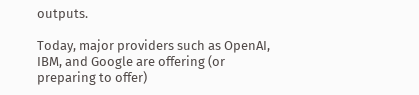outputs.

Today, major providers such as OpenAI, IBM, and Google are offering (or preparing to offer)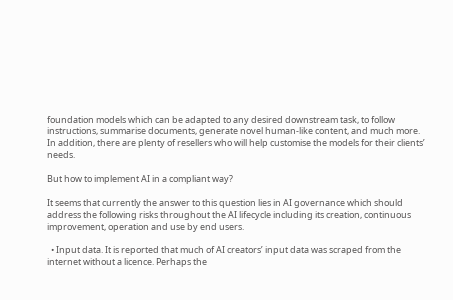foundation models which can be adapted to any desired downstream task, to follow instructions, summarise documents, generate novel human-like content, and much more. In addition, there are plenty of resellers who will help customise the models for their clients’ needs.

But how to implement AI in a compliant way?

It seems that currently the answer to this question lies in AI governance which should address the following risks throughout the AI lifecycle including its creation, continuous improvement, operation and use by end users.

  • Input data. It is reported that much of AI creators’ input data was scraped from the internet without a licence. Perhaps the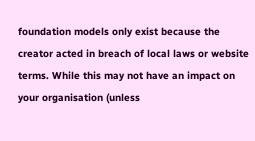foundation models only exist because the creator acted in breach of local laws or website terms. While this may not have an impact on your organisation (unless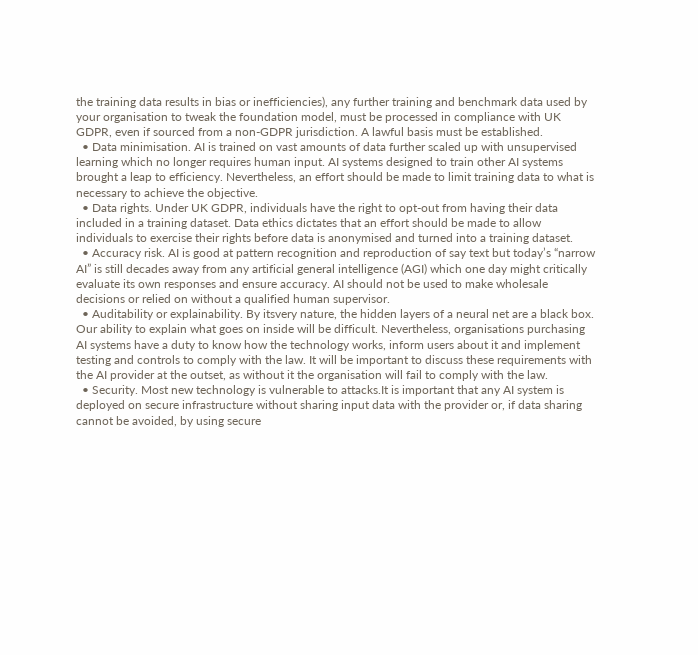the training data results in bias or inefficiencies), any further training and benchmark data used by your organisation to tweak the foundation model, must be processed in compliance with UK GDPR, even if sourced from a non-GDPR jurisdiction. A lawful basis must be established.
  • Data minimisation. AI is trained on vast amounts of data further scaled up with unsupervised learning which no longer requires human input. AI systems designed to train other AI systems brought a leap to efficiency. Nevertheless, an effort should be made to limit training data to what is necessary to achieve the objective.
  • Data rights. Under UK GDPR, individuals have the right to opt-out from having their data included in a training dataset. Data ethics dictates that an effort should be made to allow individuals to exercise their rights before data is anonymised and turned into a training dataset.
  • Accuracy risk. AI is good at pattern recognition and reproduction of say text but today’s “narrow AI” is still decades away from any artificial general intelligence (AGI) which one day might critically evaluate its own responses and ensure accuracy. AI should not be used to make wholesale decisions or relied on without a qualified human supervisor.
  • Auditability or explainability. By itsvery nature, the hidden layers of a neural net are a black box. Our ability to explain what goes on inside will be difficult. Nevertheless, organisations purchasing AI systems have a duty to know how the technology works, inform users about it and implement testing and controls to comply with the law. It will be important to discuss these requirements with the AI provider at the outset, as without it the organisation will fail to comply with the law.
  • Security. Most new technology is vulnerable to attacks.It is important that any AI system is deployed on secure infrastructure without sharing input data with the provider or, if data sharing cannot be avoided, by using secure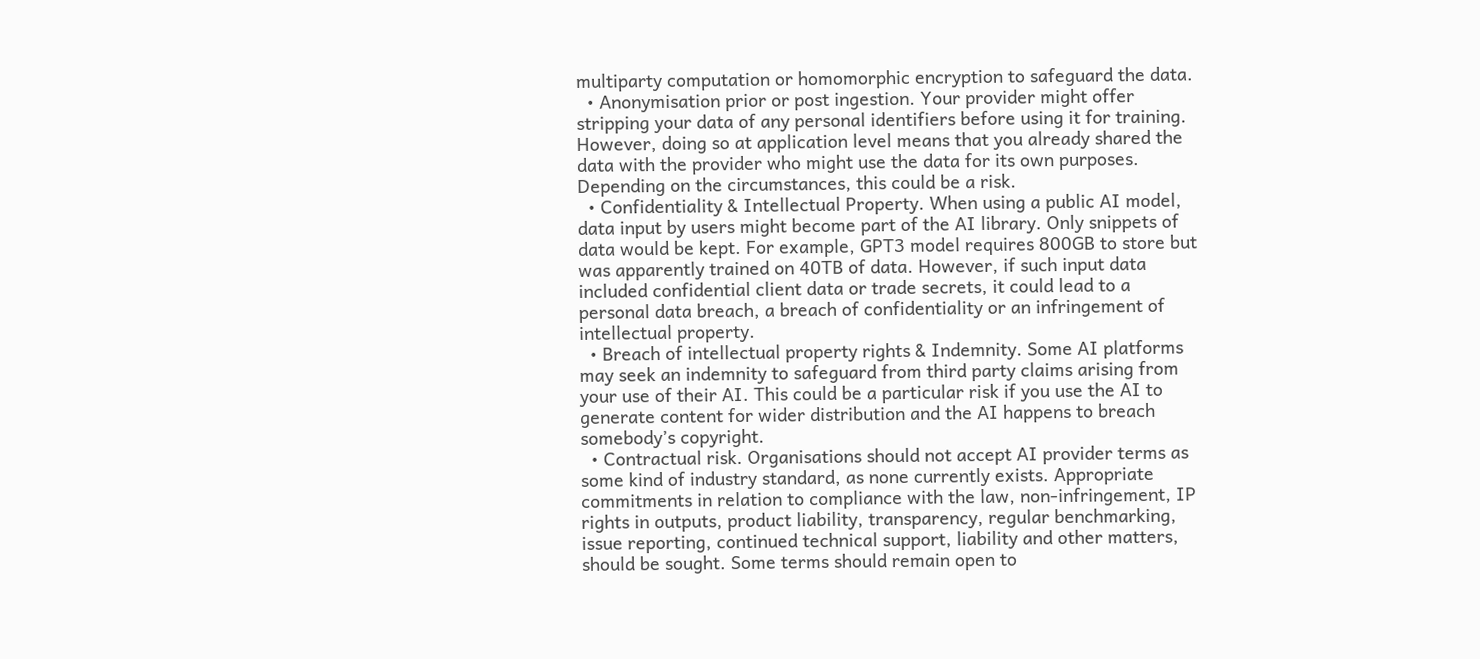multiparty computation or homomorphic encryption to safeguard the data.
  • Anonymisation prior or post ingestion. Your provider might offer stripping your data of any personal identifiers before using it for training. However, doing so at application level means that you already shared the data with the provider who might use the data for its own purposes. Depending on the circumstances, this could be a risk.
  • Confidentiality & Intellectual Property. When using a public AI model, data input by users might become part of the AI library. Only snippets of data would be kept. For example, GPT3 model requires 800GB to store but was apparently trained on 40TB of data. However, if such input data included confidential client data or trade secrets, it could lead to a personal data breach, a breach of confidentiality or an infringement of intellectual property.
  • Breach of intellectual property rights & Indemnity. Some AI platforms may seek an indemnity to safeguard from third party claims arising from your use of their AI. This could be a particular risk if you use the AI to generate content for wider distribution and the AI happens to breach somebody’s copyright.
  • Contractual risk. Organisations should not accept AI provider terms as some kind of industry standard, as none currently exists. Appropriate commitments in relation to compliance with the law, non-infringement, IP rights in outputs, product liability, transparency, regular benchmarking, issue reporting, continued technical support, liability and other matters, should be sought. Some terms should remain open to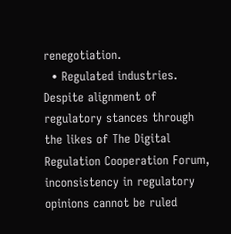renegotiation.
  • Regulated industries. Despite alignment of regulatory stances through the likes of The Digital Regulation Cooperation Forum, inconsistency in regulatory opinions cannot be ruled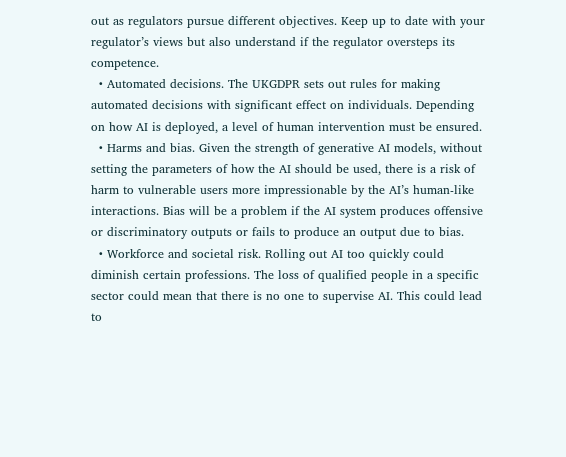out as regulators pursue different objectives. Keep up to date with your regulator’s views but also understand if the regulator oversteps its competence.
  • Automated decisions. The UKGDPR sets out rules for making automated decisions with significant effect on individuals. Depending on how AI is deployed, a level of human intervention must be ensured.
  • Harms and bias. Given the strength of generative AI models, without setting the parameters of how the AI should be used, there is a risk of harm to vulnerable users more impressionable by the AI’s human-like interactions. Bias will be a problem if the AI system produces offensive or discriminatory outputs or fails to produce an output due to bias.
  • Workforce and societal risk. Rolling out AI too quickly could diminish certain professions. The loss of qualified people in a specific sector could mean that there is no one to supervise AI. This could lead to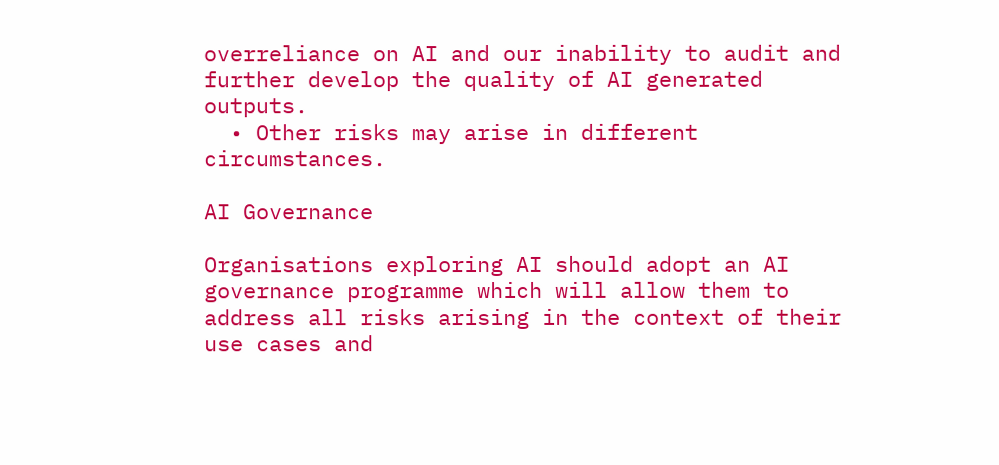overreliance on AI and our inability to audit and further develop the quality of AI generated outputs.
  • Other risks may arise in different circumstances.

AI Governance

Organisations exploring AI should adopt an AI governance programme which will allow them to address all risks arising in the context of their use cases and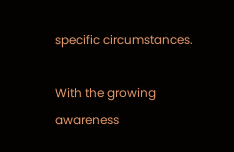specific circumstances.

With the growing awareness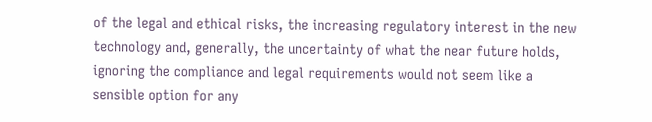of the legal and ethical risks, the increasing regulatory interest in the new technology and, generally, the uncertainty of what the near future holds, ignoring the compliance and legal requirements would not seem like a sensible option for any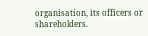organisation, its officers or shareholders.